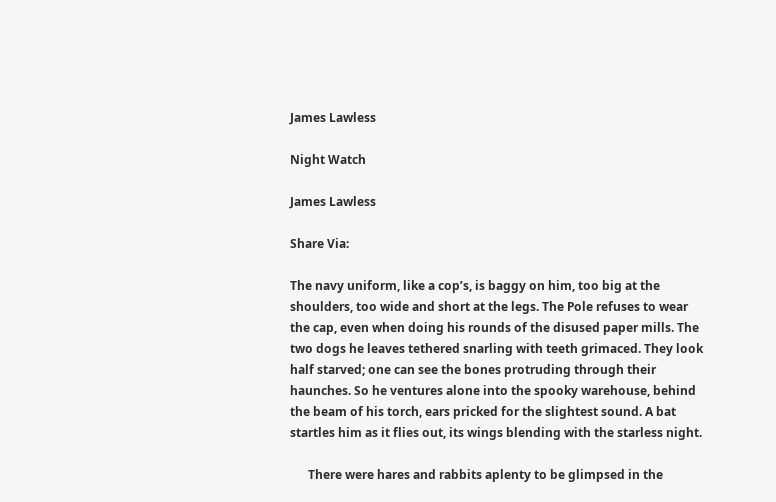James Lawless

Night Watch

James Lawless

Share Via:

The navy uniform, like a cop’s, is baggy on him, too big at the shoulders, too wide and short at the legs. The Pole refuses to wear the cap, even when doing his rounds of the disused paper mills. The two dogs he leaves tethered snarling with teeth grimaced. They look half starved; one can see the bones protruding through their haunches. So he ventures alone into the spooky warehouse, behind the beam of his torch, ears pricked for the slightest sound. A bat startles him as it flies out, its wings blending with the starless night.

      There were hares and rabbits aplenty to be glimpsed in the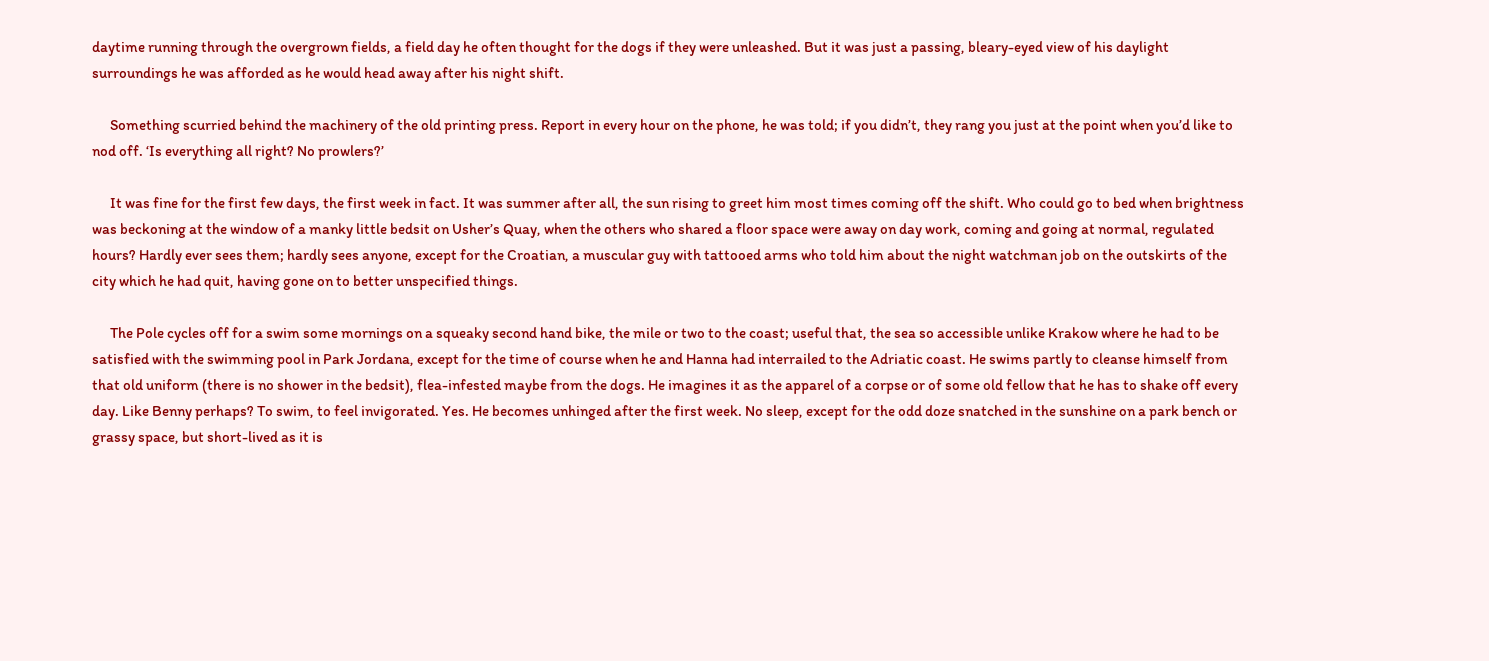daytime running through the overgrown fields, a field day he often thought for the dogs if they were unleashed. But it was just a passing, bleary-eyed view of his daylight surroundings he was afforded as he would head away after his night shift.

      Something scurried behind the machinery of the old printing press. Report in every hour on the phone, he was told; if you didn’t, they rang you just at the point when you’d like to nod off. ‘Is everything all right? No prowlers?’

      It was fine for the first few days, the first week in fact. It was summer after all, the sun rising to greet him most times coming off the shift. Who could go to bed when brightness was beckoning at the window of a manky little bedsit on Usher’s Quay, when the others who shared a floor space were away on day work, coming and going at normal, regulated hours? Hardly ever sees them; hardly sees anyone, except for the Croatian, a muscular guy with tattooed arms who told him about the night watchman job on the outskirts of the city which he had quit, having gone on to better unspecified things.

      The Pole cycles off for a swim some mornings on a squeaky second hand bike, the mile or two to the coast; useful that, the sea so accessible unlike Krakow where he had to be satisfied with the swimming pool in Park Jordana, except for the time of course when he and Hanna had interrailed to the Adriatic coast. He swims partly to cleanse himself from that old uniform (there is no shower in the bedsit), flea-infested maybe from the dogs. He imagines it as the apparel of a corpse or of some old fellow that he has to shake off every day. Like Benny perhaps? To swim, to feel invigorated. Yes. He becomes unhinged after the first week. No sleep, except for the odd doze snatched in the sunshine on a park bench or grassy space, but short-lived as it is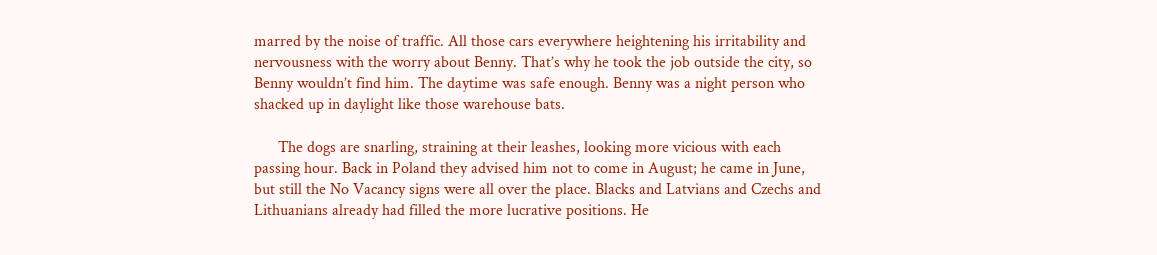marred by the noise of traffic. All those cars everywhere heightening his irritability and nervousness with the worry about Benny. That’s why he took the job outside the city, so Benny wouldn’t find him. The daytime was safe enough. Benny was a night person who shacked up in daylight like those warehouse bats.

      The dogs are snarling, straining at their leashes, looking more vicious with each passing hour. Back in Poland they advised him not to come in August; he came in June, but still the No Vacancy signs were all over the place. Blacks and Latvians and Czechs and Lithuanians already had filled the more lucrative positions. He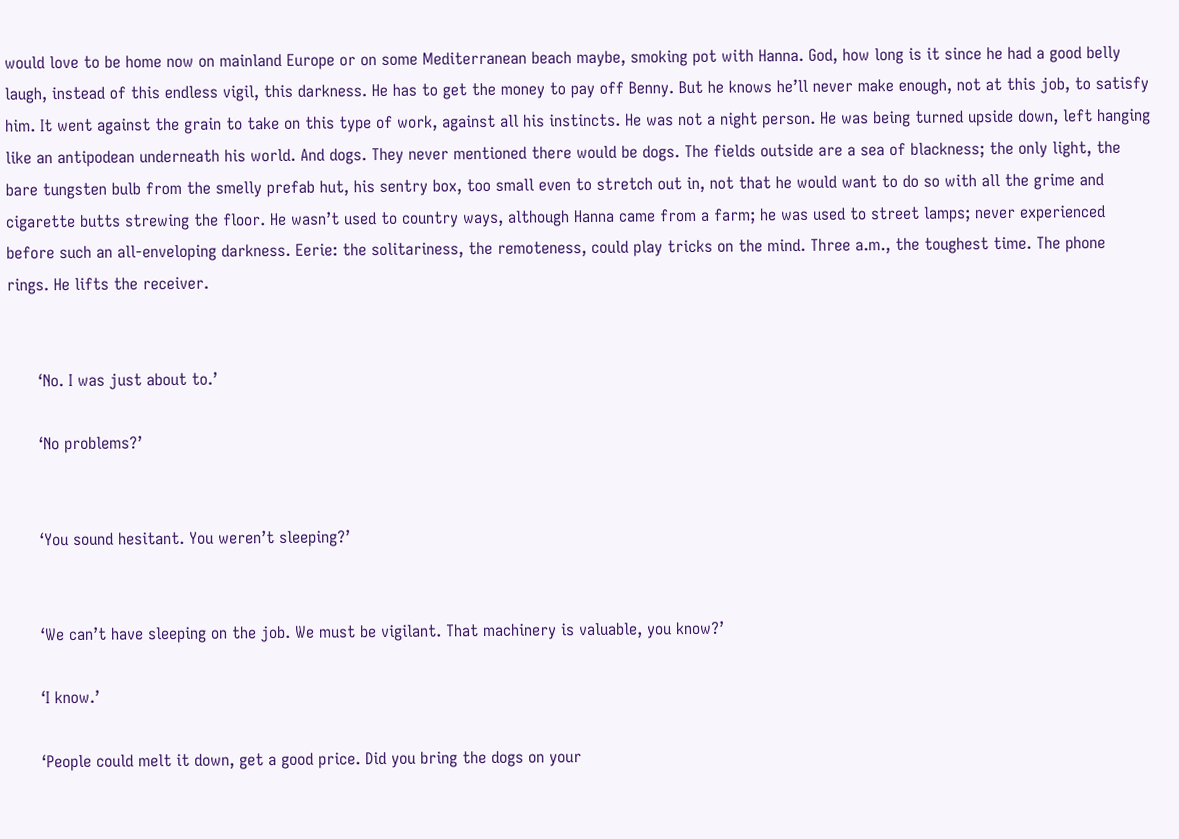would love to be home now on mainland Europe or on some Mediterranean beach maybe, smoking pot with Hanna. God, how long is it since he had a good belly laugh, instead of this endless vigil, this darkness. He has to get the money to pay off Benny. But he knows he’ll never make enough, not at this job, to satisfy him. It went against the grain to take on this type of work, against all his instincts. He was not a night person. He was being turned upside down, left hanging like an antipodean underneath his world. And dogs. They never mentioned there would be dogs. The fields outside are a sea of blackness; the only light, the bare tungsten bulb from the smelly prefab hut, his sentry box, too small even to stretch out in, not that he would want to do so with all the grime and cigarette butts strewing the floor. He wasn’t used to country ways, although Hanna came from a farm; he was used to street lamps; never experienced before such an all-enveloping darkness. Eerie: the solitariness, the remoteness, could play tricks on the mind. Three a.m., the toughest time. The phone rings. He lifts the receiver.


      ‘No. I was just about to.’

      ‘No problems?’


      ‘You sound hesitant. You weren’t sleeping?’


      ‘We can’t have sleeping on the job. We must be vigilant. That machinery is valuable, you know?’

      ‘I know.’

      ‘People could melt it down, get a good price. Did you bring the dogs on your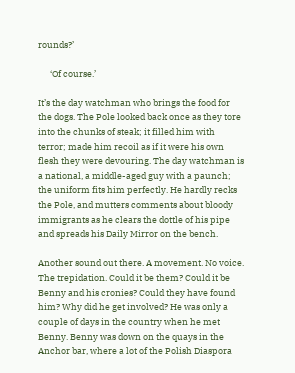rounds?’

      ‘Of course.’

It’s the day watchman who brings the food for the dogs. The Pole looked back once as they tore into the chunks of steak; it filled him with terror; made him recoil as if it were his own flesh they were devouring. The day watchman is a national, a middle-aged guy with a paunch; the uniform fits him perfectly. He hardly recks the Pole, and mutters comments about bloody immigrants as he clears the dottle of his pipe and spreads his Daily Mirror on the bench.

Another sound out there. A movement. No voice. The trepidation. Could it be them? Could it be Benny and his cronies? Could they have found him? Why did he get involved? He was only a couple of days in the country when he met Benny. Benny was down on the quays in the Anchor bar, where a lot of the Polish Diaspora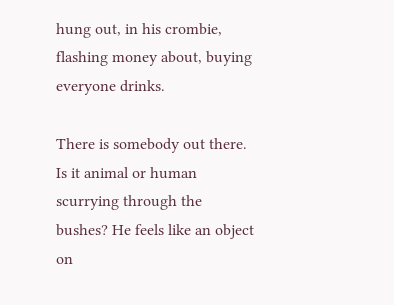hung out, in his crombie, flashing money about, buying everyone drinks.

There is somebody out there. Is it animal or human scurrying through the bushes? He feels like an object on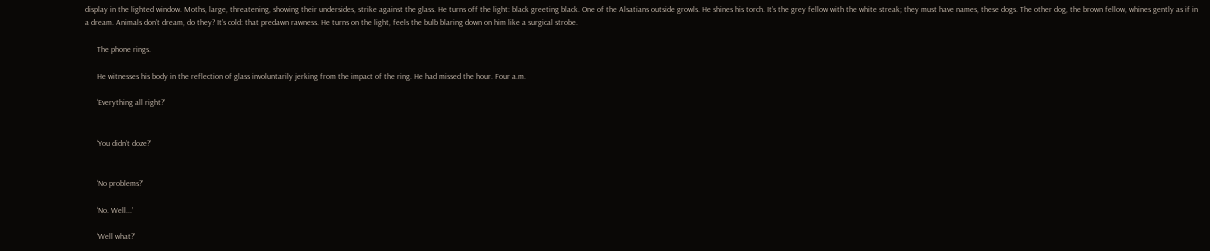display in the lighted window. Moths, large, threatening, showing their undersides, strike against the glass. He turns off the light: black greeting black. One of the Alsatians outside growls. He shines his torch. It’s the grey fellow with the white streak; they must have names, these dogs. The other dog, the brown fellow, whines gently as if in a dream. Animals don’t dream, do they? It’s cold: that predawn rawness. He turns on the light, feels the bulb blaring down on him like a surgical strobe.

      The phone rings.

      He witnesses his body in the reflection of glass involuntarily jerking from the impact of the ring. He had missed the hour. Four a.m.

      ‘Everything all right?’


      ‘You didn’t doze?’


      ‘No problems?’

      ‘No. Well...’

      ‘Well what?’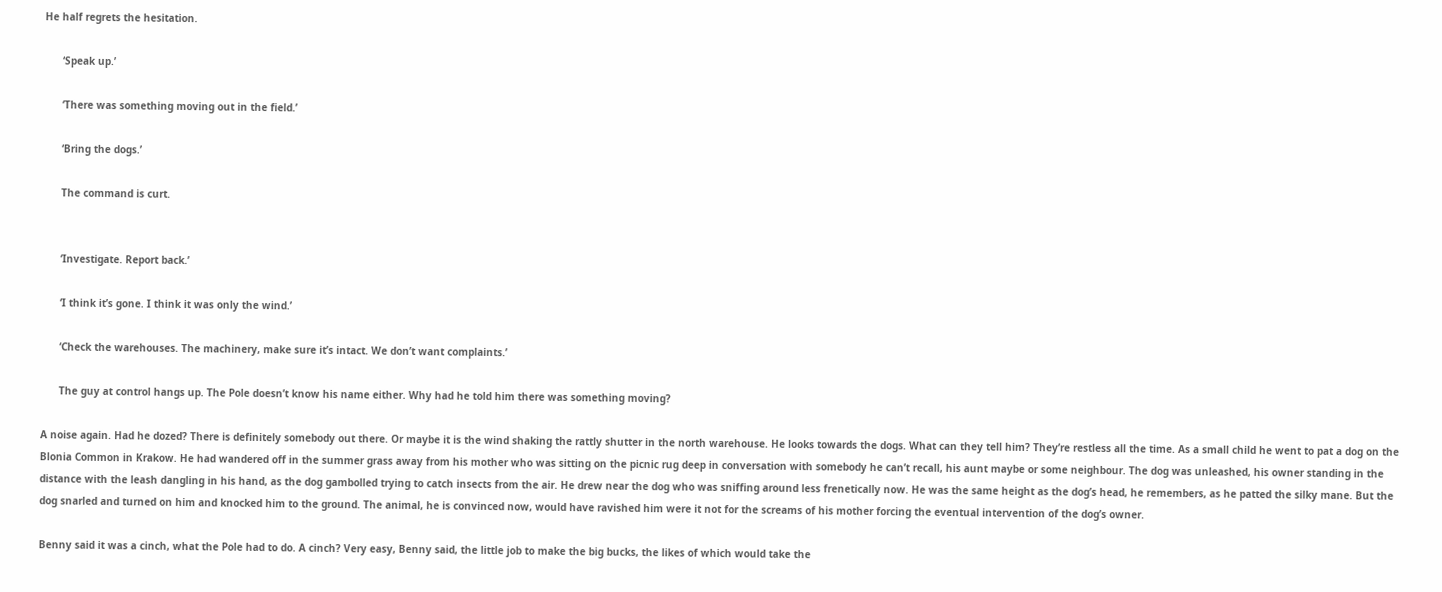He half regrets the hesitation.

      ‘Speak up.’

      ‘There was something moving out in the field.’

      ‘Bring the dogs.’

      The command is curt.


      ‘Investigate. Report back.’

      ‘I think it’s gone. I think it was only the wind.’

      ‘Check the warehouses. The machinery, make sure it’s intact. We don’t want complaints.’

      The guy at control hangs up. The Pole doesn’t know his name either. Why had he told him there was something moving?

A noise again. Had he dozed? There is definitely somebody out there. Or maybe it is the wind shaking the rattly shutter in the north warehouse. He looks towards the dogs. What can they tell him? They’re restless all the time. As a small child he went to pat a dog on the Blonia Common in Krakow. He had wandered off in the summer grass away from his mother who was sitting on the picnic rug deep in conversation with somebody he can’t recall, his aunt maybe or some neighbour. The dog was unleashed, his owner standing in the distance with the leash dangling in his hand, as the dog gambolled trying to catch insects from the air. He drew near the dog who was sniffing around less frenetically now. He was the same height as the dog’s head, he remembers, as he patted the silky mane. But the dog snarled and turned on him and knocked him to the ground. The animal, he is convinced now, would have ravished him were it not for the screams of his mother forcing the eventual intervention of the dog’s owner.

Benny said it was a cinch, what the Pole had to do. A cinch? Very easy, Benny said, the little job to make the big bucks, the likes of which would take the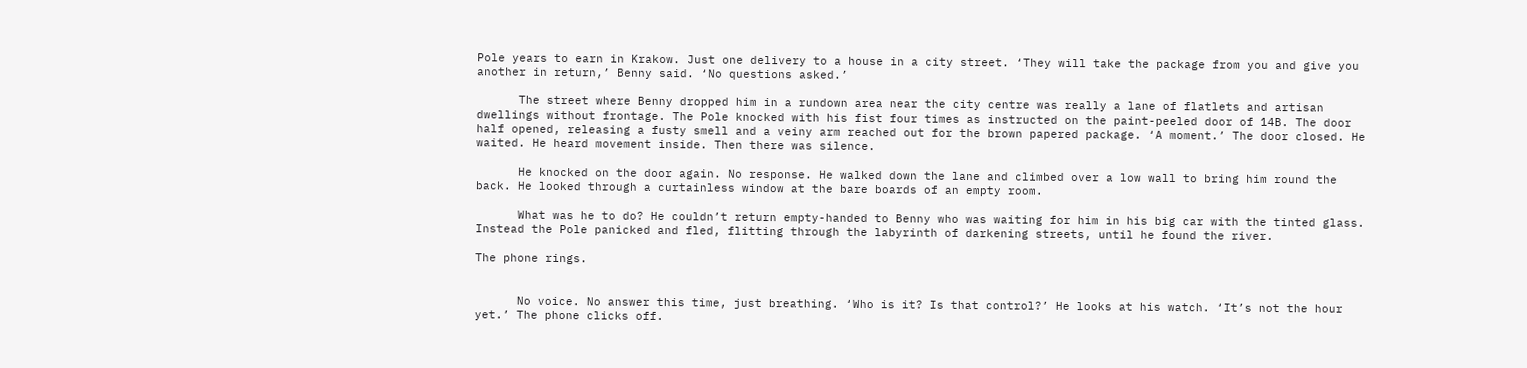Pole years to earn in Krakow. Just one delivery to a house in a city street. ‘They will take the package from you and give you another in return,’ Benny said. ‘No questions asked.’

      The street where Benny dropped him in a rundown area near the city centre was really a lane of flatlets and artisan dwellings without frontage. The Pole knocked with his fist four times as instructed on the paint-peeled door of 14B. The door half opened, releasing a fusty smell and a veiny arm reached out for the brown papered package. ‘A moment.’ The door closed. He waited. He heard movement inside. Then there was silence.

      He knocked on the door again. No response. He walked down the lane and climbed over a low wall to bring him round the back. He looked through a curtainless window at the bare boards of an empty room.

      What was he to do? He couldn’t return empty-handed to Benny who was waiting for him in his big car with the tinted glass. Instead the Pole panicked and fled, flitting through the labyrinth of darkening streets, until he found the river.

The phone rings.


      No voice. No answer this time, just breathing. ‘Who is it? Is that control?’ He looks at his watch. ‘It’s not the hour yet.’ The phone clicks off.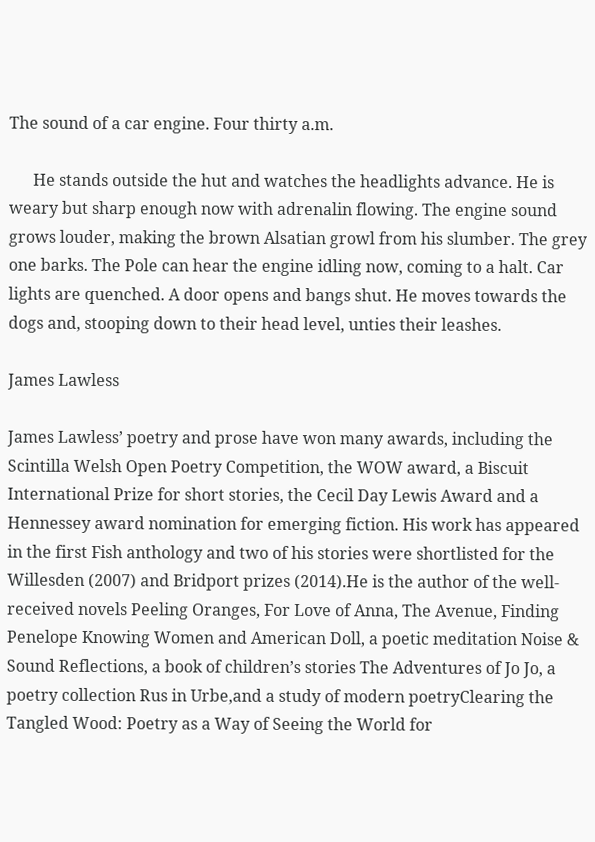The sound of a car engine. Four thirty a.m.

      He stands outside the hut and watches the headlights advance. He is weary but sharp enough now with adrenalin flowing. The engine sound grows louder, making the brown Alsatian growl from his slumber. The grey one barks. The Pole can hear the engine idling now, coming to a halt. Car lights are quenched. A door opens and bangs shut. He moves towards the dogs and, stooping down to their head level, unties their leashes.

James Lawless

James Lawless’ poetry and prose have won many awards, including the Scintilla Welsh Open Poetry Competition, the WOW award, a Biscuit International Prize for short stories, the Cecil Day Lewis Award and a Hennessey award nomination for emerging fiction. His work has appeared in the first Fish anthology and two of his stories were shortlisted for the Willesden (2007) and Bridport prizes (2014).He is the author of the well-received novels Peeling Oranges, For Love of Anna, The Avenue, Finding Penelope Knowing Women and American Doll, a poetic meditation Noise & Sound Reflections, a book of children’s stories The Adventures of Jo Jo, a poetry collection Rus in Urbe,and a study of modern poetryClearing the Tangled Wood: Poetry as a Way of Seeing the World for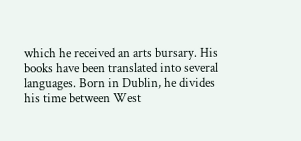which he received an arts bursary. His books have been translated into several languages. Born in Dublin, he divides his time between West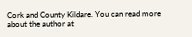Cork and County Kildare. You can read more about the author at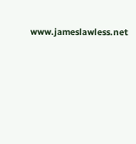www.jameslawless.net